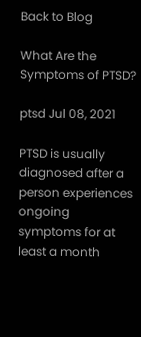Back to Blog

What Are the Symptoms of PTSD?

ptsd Jul 08, 2021

PTSD is usually diagnosed after a person experiences ongoing symptoms for at least a month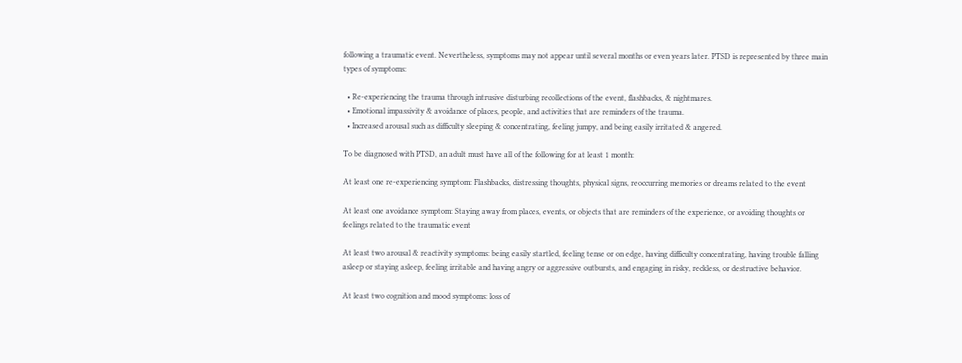following a traumatic event. Nevertheless, symptoms may not appear until several months or even years later. PTSD is represented by three main types of symptoms:

  • Re-experiencing the trauma through intrusive disturbing recollections of the event, flashbacks, & nightmares.
  • Emotional impassivity & avoidance of places, people, and activities that are reminders of the trauma.
  • Increased arousal such as difficulty sleeping & concentrating, feeling jumpy, and being easily irritated & angered.

To be diagnosed with PTSD, an adult must have all of the following for at least 1 month:

At least one re-experiencing symptom: Flashbacks, distressing thoughts, physical signs, reoccurring memories or dreams related to the event

At least one avoidance symptom: Staying away from places, events, or objects that are reminders of the experience, or avoiding thoughts or feelings related to the traumatic event

At least two arousal & reactivity symptoms: being easily startled, feeling tense or on edge, having difficulty concentrating, having trouble falling asleep or staying asleep, feeling irritable and having angry or aggressive outbursts, and engaging in risky, reckless, or destructive behavior.

At least two cognition and mood symptoms: loss of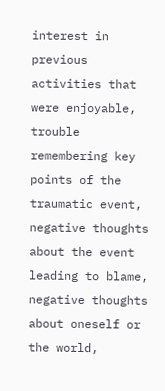interest in previous activities that were enjoyable, trouble remembering key points of the traumatic event, negative thoughts about the event leading to blame, negative thoughts about oneself or the world,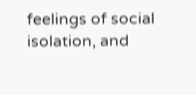feelings of social isolation, and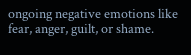ongoing negative emotions like fear, anger, guilt, or shame.